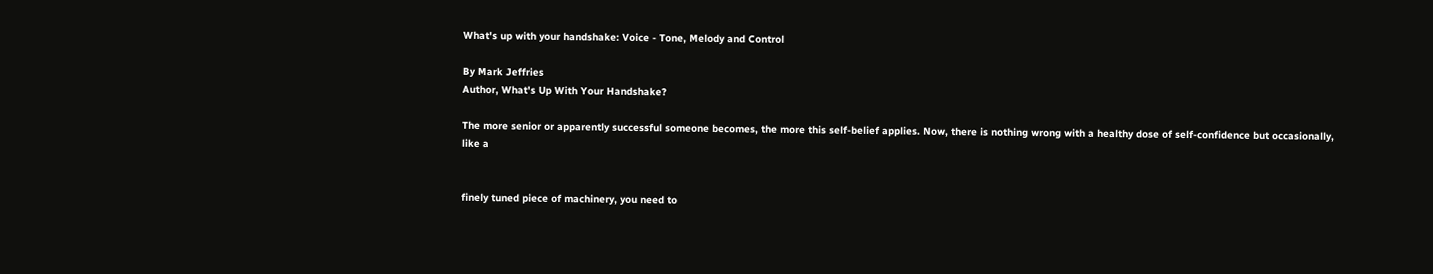What's up with your handshake: Voice - Tone, Melody and Control

By Mark Jeffries
Author, What's Up With Your Handshake?

The more senior or apparently successful someone becomes, the more this self-belief applies. Now, there is nothing wrong with a healthy dose of self-confidence but occasionally, like a


finely tuned piece of machinery, you need to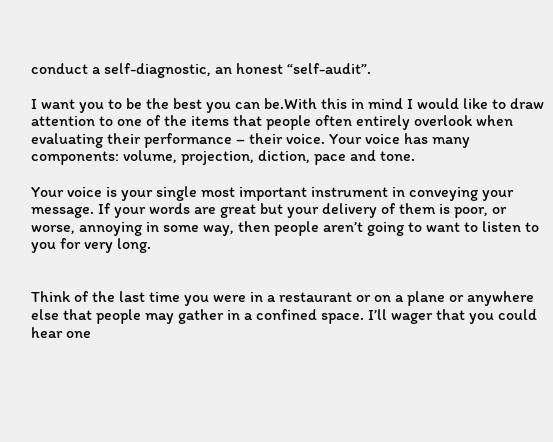conduct a self-diagnostic, an honest “self-audit”.

I want you to be the best you can be.With this in mind I would like to draw attention to one of the items that people often entirely overlook when evaluating their performance – their voice. Your voice has many components: volume, projection, diction, pace and tone.

Your voice is your single most important instrument in conveying your message. If your words are great but your delivery of them is poor, or worse, annoying in some way, then people aren’t going to want to listen to you for very long.


Think of the last time you were in a restaurant or on a plane or anywhere else that people may gather in a confined space. I’ll wager that you could hear one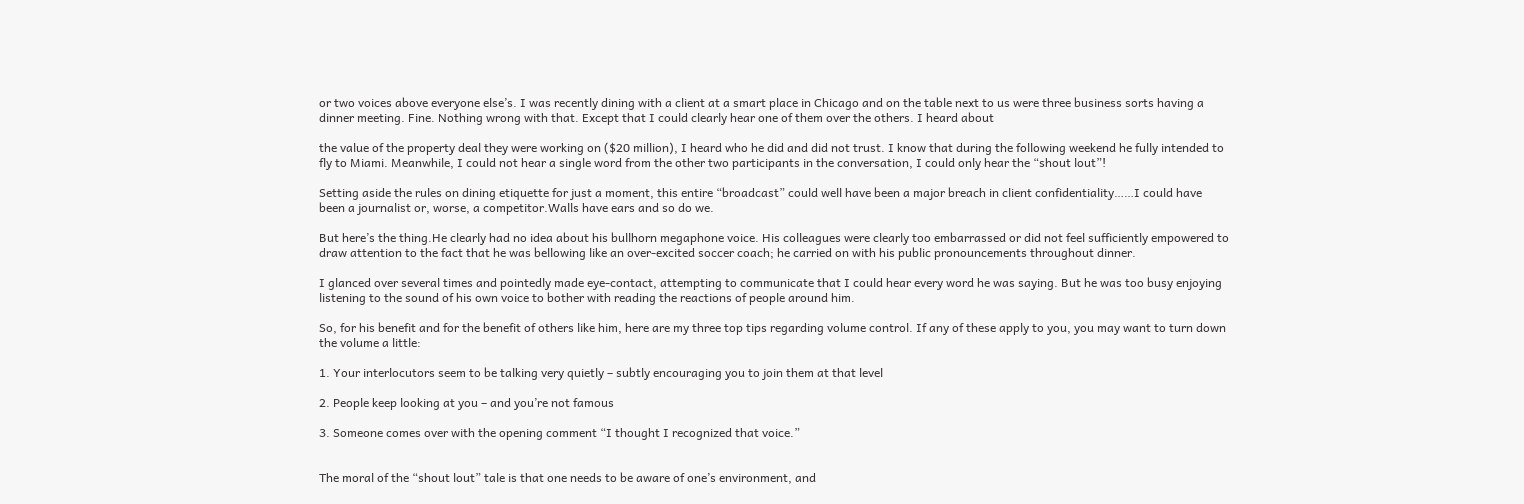or two voices above everyone else’s. I was recently dining with a client at a smart place in Chicago and on the table next to us were three business sorts having a dinner meeting. Fine. Nothing wrong with that. Except that I could clearly hear one of them over the others. I heard about

the value of the property deal they were working on ($20 million), I heard who he did and did not trust. I know that during the following weekend he fully intended to fly to Miami. Meanwhile, I could not hear a single word from the other two participants in the conversation, I could only hear the “shout lout”!

Setting aside the rules on dining etiquette for just a moment, this entire “broadcast” could well have been a major breach in client confidentiality……I could have been a journalist or, worse, a competitor.Walls have ears and so do we.

But here’s the thing.He clearly had no idea about his bullhorn megaphone voice. His colleagues were clearly too embarrassed or did not feel sufficiently empowered to draw attention to the fact that he was bellowing like an over-excited soccer coach; he carried on with his public pronouncements throughout dinner.

I glanced over several times and pointedly made eye-contact, attempting to communicate that I could hear every word he was saying. But he was too busy enjoying listening to the sound of his own voice to bother with reading the reactions of people around him.

So, for his benefit and for the benefit of others like him, here are my three top tips regarding volume control. If any of these apply to you, you may want to turn down the volume a little:

1. Your interlocutors seem to be talking very quietly – subtly encouraging you to join them at that level

2. People keep looking at you – and you’re not famous

3. Someone comes over with the opening comment “I thought I recognized that voice.”


The moral of the “shout lout” tale is that one needs to be aware of one’s environment, and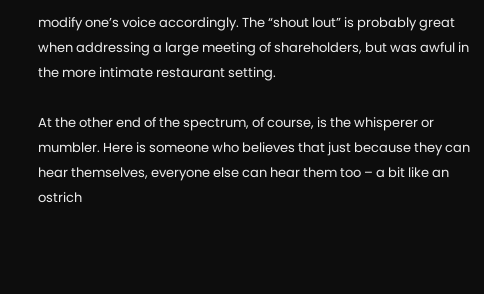modify one’s voice accordingly. The “shout lout” is probably great when addressing a large meeting of shareholders, but was awful in the more intimate restaurant setting.

At the other end of the spectrum, of course, is the whisperer or mumbler. Here is someone who believes that just because they can hear themselves, everyone else can hear them too – a bit like an ostrich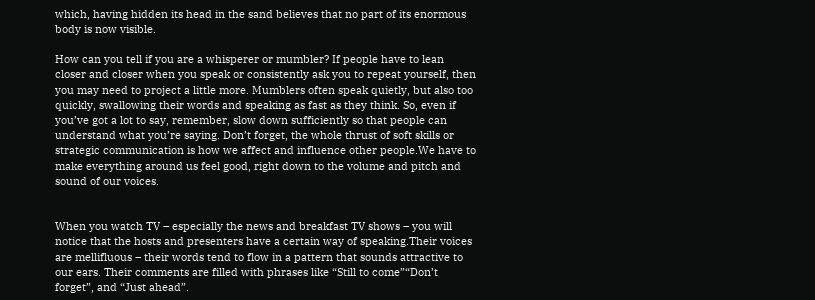which, having hidden its head in the sand believes that no part of its enormous body is now visible.

How can you tell if you are a whisperer or mumbler? If people have to lean closer and closer when you speak or consistently ask you to repeat yourself, then you may need to project a little more. Mumblers often speak quietly, but also too quickly, swallowing their words and speaking as fast as they think. So, even if you’ve got a lot to say, remember, slow down sufficiently so that people can understand what you’re saying. Don’t forget, the whole thrust of soft skills or strategic communication is how we affect and influence other people.We have to make everything around us feel good, right down to the volume and pitch and sound of our voices.


When you watch TV – especially the news and breakfast TV shows – you will notice that the hosts and presenters have a certain way of speaking.Their voices are mellifluous – their words tend to flow in a pattern that sounds attractive to our ears. Their comments are filled with phrases like “Still to come”“Don’t forget”, and “Just ahead”.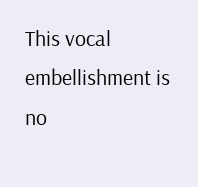This vocal embellishment is no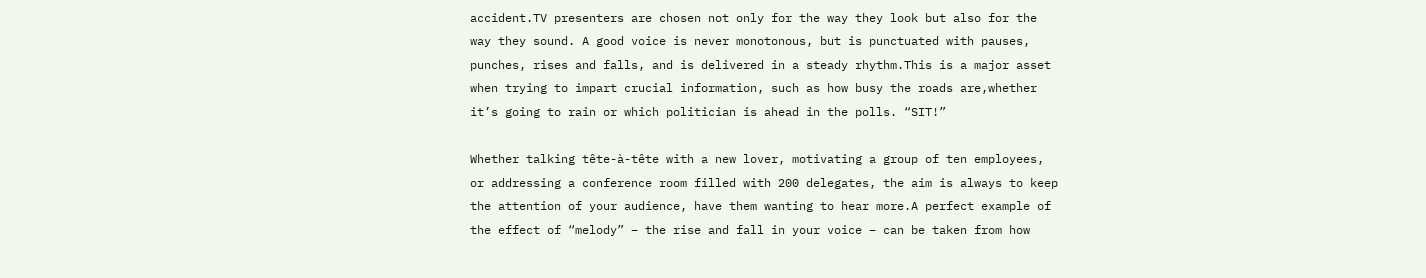accident.TV presenters are chosen not only for the way they look but also for the way they sound. A good voice is never monotonous, but is punctuated with pauses, punches, rises and falls, and is delivered in a steady rhythm.This is a major asset when trying to impart crucial information, such as how busy the roads are,whether it’s going to rain or which politician is ahead in the polls. “SIT!”

Whether talking tête-à-tête with a new lover, motivating a group of ten employees, or addressing a conference room filled with 200 delegates, the aim is always to keep the attention of your audience, have them wanting to hear more.A perfect example of the effect of “melody” – the rise and fall in your voice – can be taken from how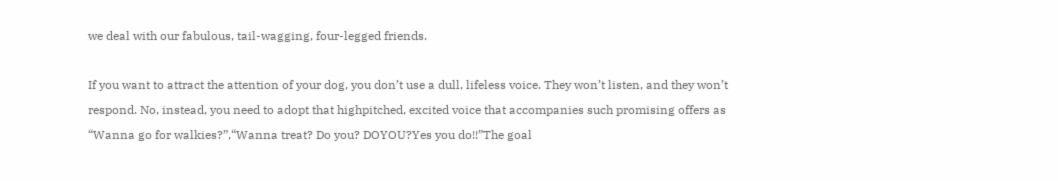we deal with our fabulous, tail-wagging, four-legged friends.

If you want to attract the attention of your dog, you don’t use a dull, lifeless voice. They won’t listen, and they won’t respond. No, instead, you need to adopt that highpitched, excited voice that accompanies such promising offers as “Wanna go for walkies?”,“Wanna treat? Do you? DOYOU?Yes you do!!”The goal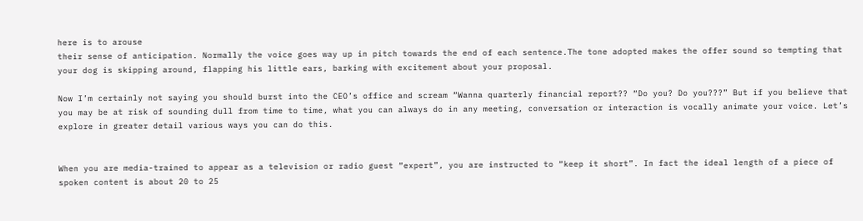here is to arouse
their sense of anticipation. Normally the voice goes way up in pitch towards the end of each sentence.The tone adopted makes the offer sound so tempting that your dog is skipping around, flapping his little ears, barking with excitement about your proposal.

Now I’m certainly not saying you should burst into the CEO’s office and scream “Wanna quarterly financial report?? “Do you? Do you???” But if you believe that you may be at risk of sounding dull from time to time, what you can always do in any meeting, conversation or interaction is vocally animate your voice. Let’s explore in greater detail various ways you can do this.


When you are media-trained to appear as a television or radio guest “expert”, you are instructed to “keep it short”. In fact the ideal length of a piece of spoken content is about 20 to 25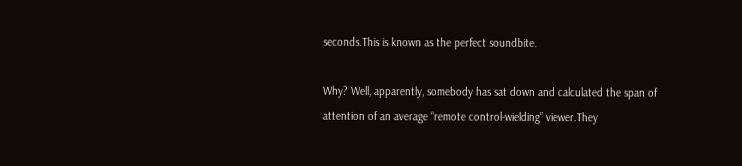seconds.This is known as the perfect soundbite.

Why? Well, apparently, somebody has sat down and calculated the span of attention of an average “remote control-wielding” viewer.They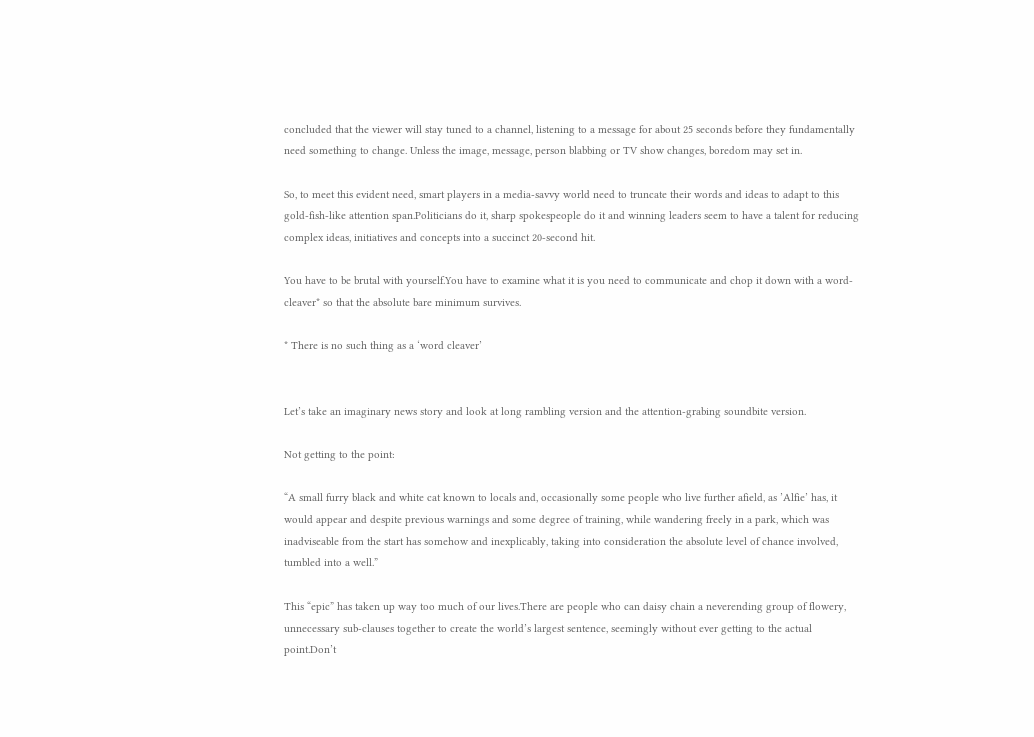concluded that the viewer will stay tuned to a channel, listening to a message for about 25 seconds before they fundamentally need something to change. Unless the image, message, person blabbing or TV show changes, boredom may set in.

So, to meet this evident need, smart players in a media-savvy world need to truncate their words and ideas to adapt to this gold-fish-like attention span.Politicians do it, sharp spokespeople do it and winning leaders seem to have a talent for reducing complex ideas, initiatives and concepts into a succinct 20-second hit.

You have to be brutal with yourself.You have to examine what it is you need to communicate and chop it down with a word-cleaver* so that the absolute bare minimum survives.

* There is no such thing as a ‘word cleaver’


Let’s take an imaginary news story and look at long rambling version and the attention-grabing soundbite version.

Not getting to the point:

“A small furry black and white cat known to locals and, occasionally some people who live further afield, as ’Alfie’ has, it would appear and despite previous warnings and some degree of training, while wandering freely in a park, which was inadviseable from the start has somehow and inexplicably, taking into consideration the absolute level of chance involved, tumbled into a well.”

This “epic” has taken up way too much of our lives.There are people who can daisy chain a neverending group of flowery, unnecessary sub-clauses together to create the world’s largest sentence, seemingly without ever getting to the actual point.Don’t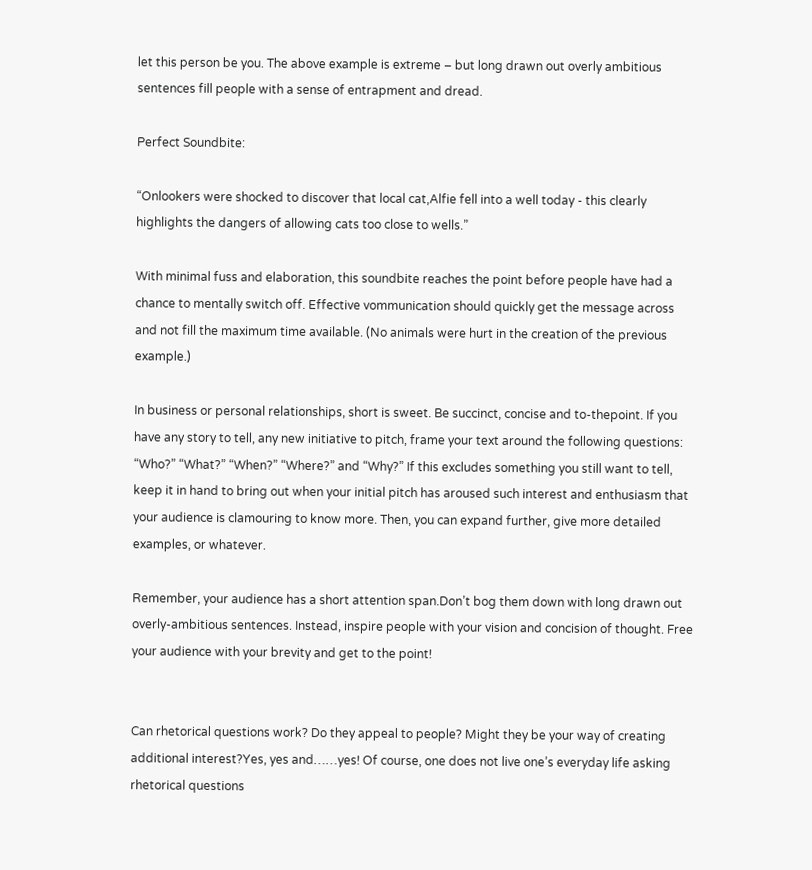let this person be you. The above example is extreme – but long drawn out overly ambitious sentences fill people with a sense of entrapment and dread.

Perfect Soundbite:

“Onlookers were shocked to discover that local cat,Alfie fell into a well today - this clearly highlights the dangers of allowing cats too close to wells.”

With minimal fuss and elaboration, this soundbite reaches the point before people have had a chance to mentally switch off. Effective vommunication should quickly get the message across and not fill the maximum time available. (No animals were hurt in the creation of the previous example.)

In business or personal relationships, short is sweet. Be succinct, concise and to-thepoint. If you have any story to tell, any new initiative to pitch, frame your text around the following questions: “Who?” “What?” “When?” “Where?” and “Why?” If this excludes something you still want to tell, keep it in hand to bring out when your initial pitch has aroused such interest and enthusiasm that your audience is clamouring to know more. Then, you can expand further, give more detailed examples, or whatever.

Remember, your audience has a short attention span.Don’t bog them down with long drawn out overly-ambitious sentences. Instead, inspire people with your vision and concision of thought. Free your audience with your brevity and get to the point!


Can rhetorical questions work? Do they appeal to people? Might they be your way of creating additional interest?Yes, yes and……yes! Of course, one does not live one’s everyday life asking rhetorical questions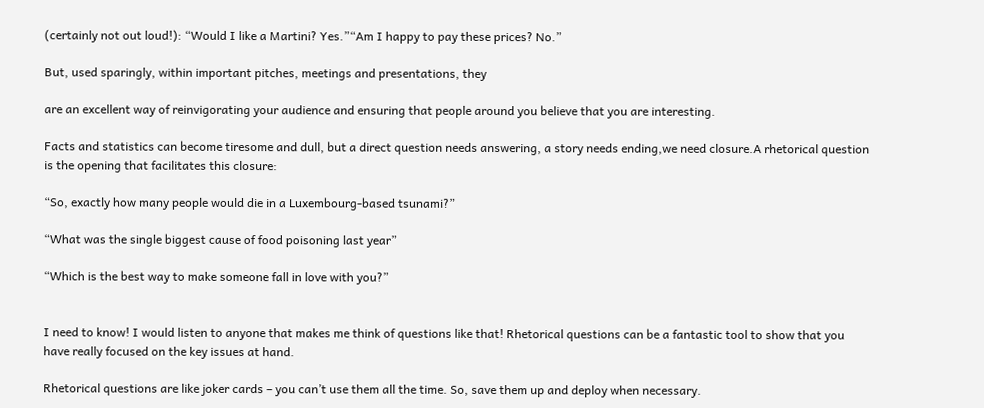(certainly not out loud!): “Would I like a Martini? Yes.”“Am I happy to pay these prices? No.”

But, used sparingly, within important pitches, meetings and presentations, they

are an excellent way of reinvigorating your audience and ensuring that people around you believe that you are interesting.

Facts and statistics can become tiresome and dull, but a direct question needs answering, a story needs ending,we need closure.A rhetorical question is the opening that facilitates this closure:

“So, exactly how many people would die in a Luxembourg-based tsunami?”

“What was the single biggest cause of food poisoning last year”

“Which is the best way to make someone fall in love with you?”


I need to know! I would listen to anyone that makes me think of questions like that! Rhetorical questions can be a fantastic tool to show that you have really focused on the key issues at hand.

Rhetorical questions are like joker cards – you can’t use them all the time. So, save them up and deploy when necessary.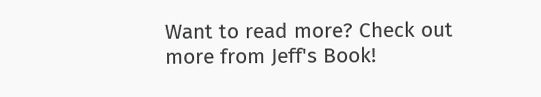Want to read more? Check out more from Jeff's Book!